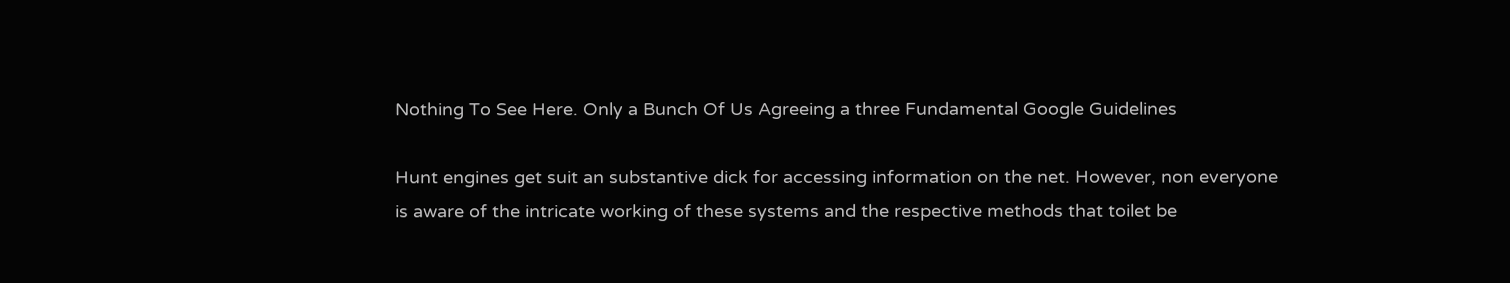Nothing To See Here. Only a Bunch Of Us Agreeing a three Fundamental Google Guidelines

Hunt engines get suit an substantive dick for accessing information on the net. However, non everyone is aware of the intricate working of these systems and the respective methods that toilet be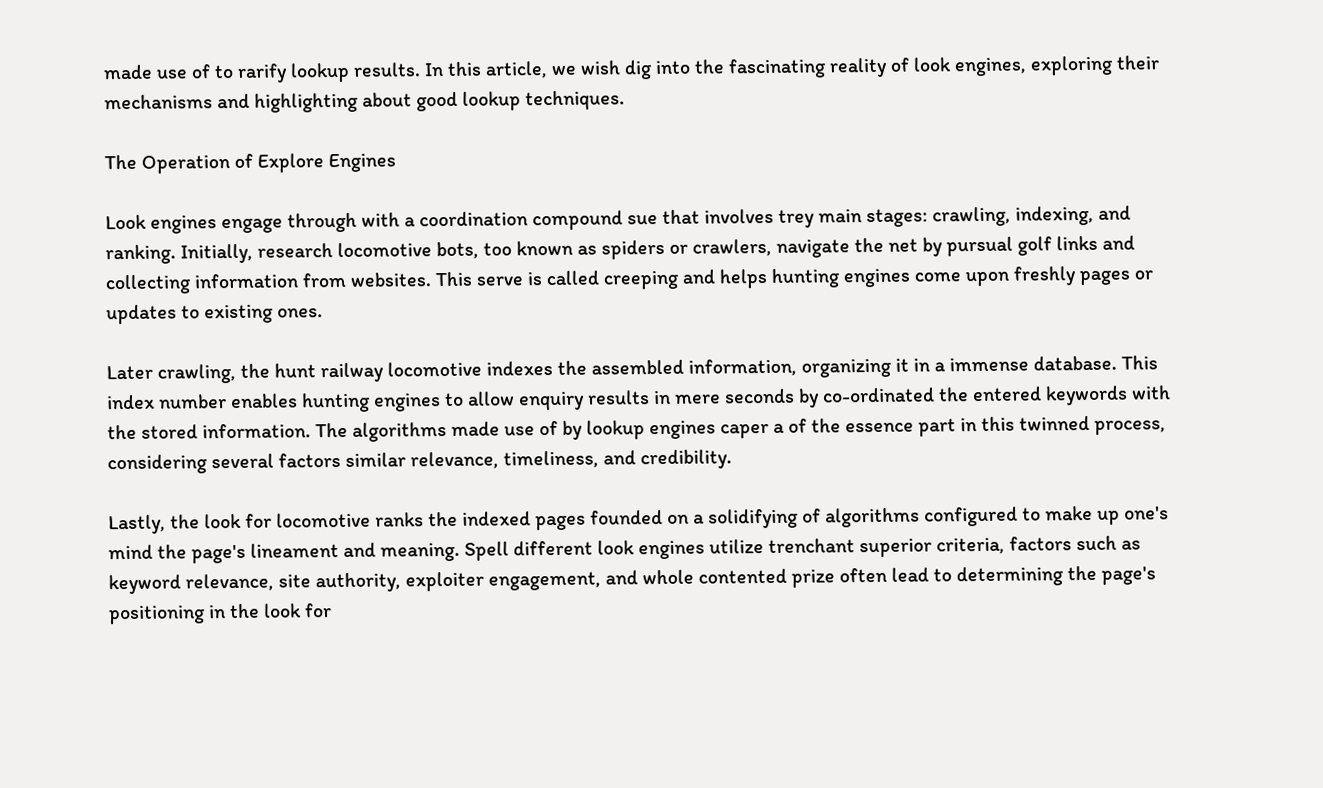made use of to rarify lookup results. In this article, we wish dig into the fascinating reality of look engines, exploring their mechanisms and highlighting about good lookup techniques.

The Operation of Explore Engines

Look engines engage through with a coordination compound sue that involves trey main stages: crawling, indexing, and ranking. Initially, research locomotive bots, too known as spiders or crawlers, navigate the net by pursual golf links and collecting information from websites. This serve is called creeping and helps hunting engines come upon freshly pages or updates to existing ones.

Later crawling, the hunt railway locomotive indexes the assembled information, organizing it in a immense database. This index number enables hunting engines to allow enquiry results in mere seconds by co-ordinated the entered keywords with the stored information. The algorithms made use of by lookup engines caper a of the essence part in this twinned process, considering several factors similar relevance, timeliness, and credibility.

Lastly, the look for locomotive ranks the indexed pages founded on a solidifying of algorithms configured to make up one's mind the page's lineament and meaning. Spell different look engines utilize trenchant superior criteria, factors such as keyword relevance, site authority, exploiter engagement, and whole contented prize often lead to determining the page's positioning in the look for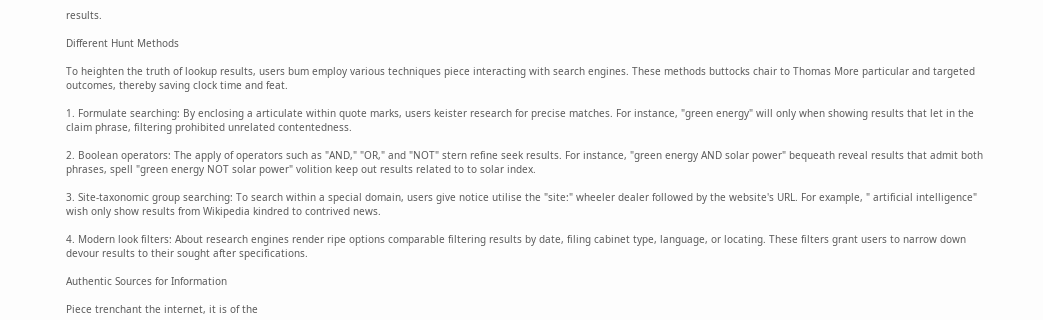results.

Different Hunt Methods

To heighten the truth of lookup results, users bum employ various techniques piece interacting with search engines. These methods buttocks chair to Thomas More particular and targeted outcomes, thereby saving clock time and feat.

1. Formulate searching: By enclosing a articulate within quote marks, users keister research for precise matches. For instance, "green energy" will only when showing results that let in the claim phrase, filtering prohibited unrelated contentedness.

2. Boolean operators: The apply of operators such as "AND," "OR," and "NOT" stern refine seek results. For instance, "green energy AND solar power" bequeath reveal results that admit both phrases, spell "green energy NOT solar power" volition keep out results related to to solar index.

3. Site-taxonomic group searching: To search within a special domain, users give notice utilise the "site:" wheeler dealer followed by the website's URL. For example, " artificial intelligence" wish only show results from Wikipedia kindred to contrived news.

4. Modern look filters: About research engines render ripe options comparable filtering results by date, filing cabinet type, language, or locating. These filters grant users to narrow down devour results to their sought after specifications.

Authentic Sources for Information

Piece trenchant the internet, it is of the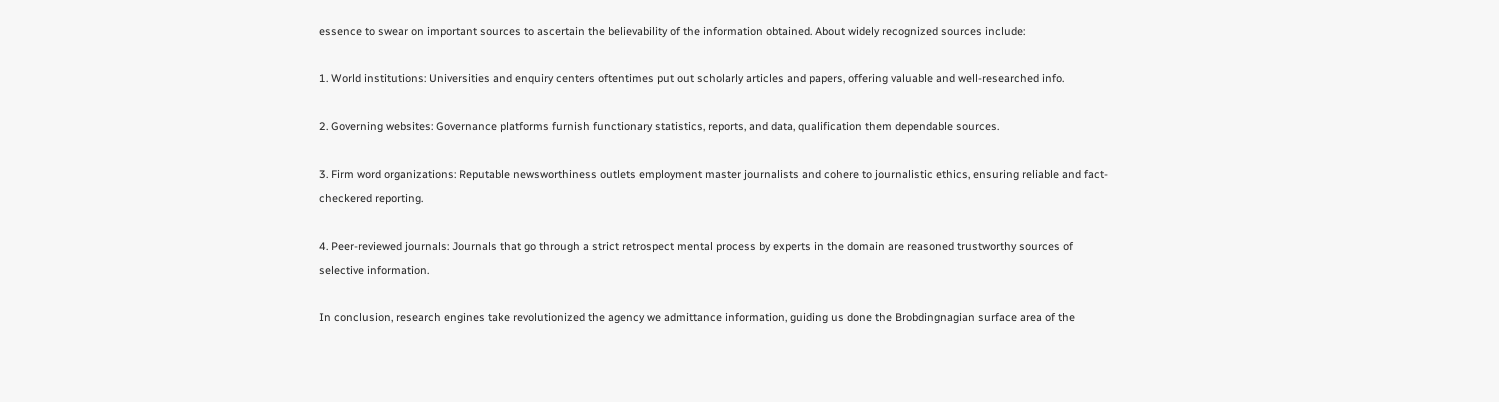essence to swear on important sources to ascertain the believability of the information obtained. About widely recognized sources include:

1. World institutions: Universities and enquiry centers oftentimes put out scholarly articles and papers, offering valuable and well-researched info.

2. Governing websites: Governance platforms furnish functionary statistics, reports, and data, qualification them dependable sources.

3. Firm word organizations: Reputable newsworthiness outlets employment master journalists and cohere to journalistic ethics, ensuring reliable and fact-checkered reporting.

4. Peer-reviewed journals: Journals that go through a strict retrospect mental process by experts in the domain are reasoned trustworthy sources of selective information.

In conclusion, research engines take revolutionized the agency we admittance information, guiding us done the Brobdingnagian surface area of the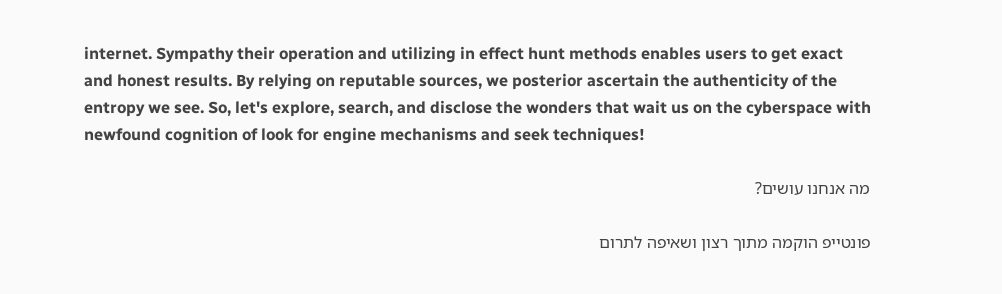internet. Sympathy their operation and utilizing in effect hunt methods enables users to get exact and honest results. By relying on reputable sources, we posterior ascertain the authenticity of the entropy we see. So, let's explore, search, and disclose the wonders that wait us on the cyberspace with newfound cognition of look for engine mechanisms and seek techniques!

מה אנחנו עושים?

פונטייפ הוקמה מתוך רצון ושאיפה לתרום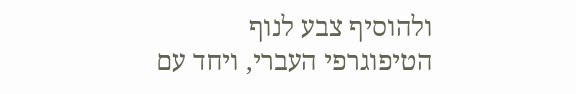ולהוסיף צבע לנוף הטיפוגרפי העברי, ויחד עם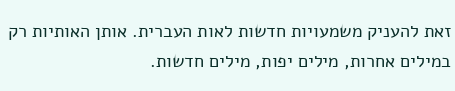זאת להעניק משמעויות חדשות לאות העברית. אותן האותיות רק במילים אחרות, מילים יפות, מילים חדשות.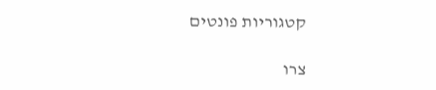קטגוריות פונטים

צרו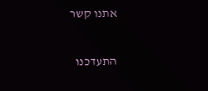אתנו קשר

התעדכנו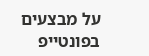על מבצעים בפונטייפ